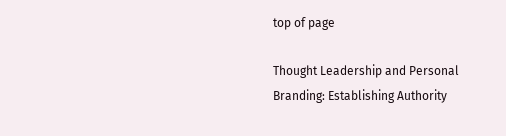top of page

Thought Leadership and Personal Branding: Establishing Authority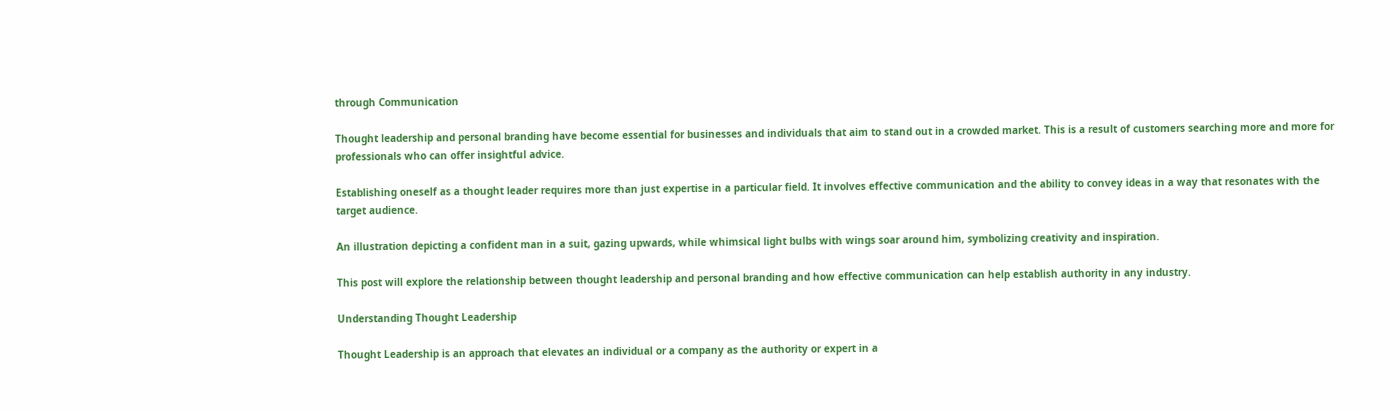through Communication

Thought leadership and personal branding have become essential for businesses and individuals that aim to stand out in a crowded market. This is a result of customers searching more and more for professionals who can offer insightful advice.

Establishing oneself as a thought leader requires more than just expertise in a particular field. It involves effective communication and the ability to convey ideas in a way that resonates with the target audience.

An illustration depicting a confident man in a suit, gazing upwards, while whimsical light bulbs with wings soar around him, symbolizing creativity and inspiration.

This post will explore the relationship between thought leadership and personal branding and how effective communication can help establish authority in any industry.

Understanding Thought Leadership

Thought Leadership is an approach that elevates an individual or a company as the authority or expert in a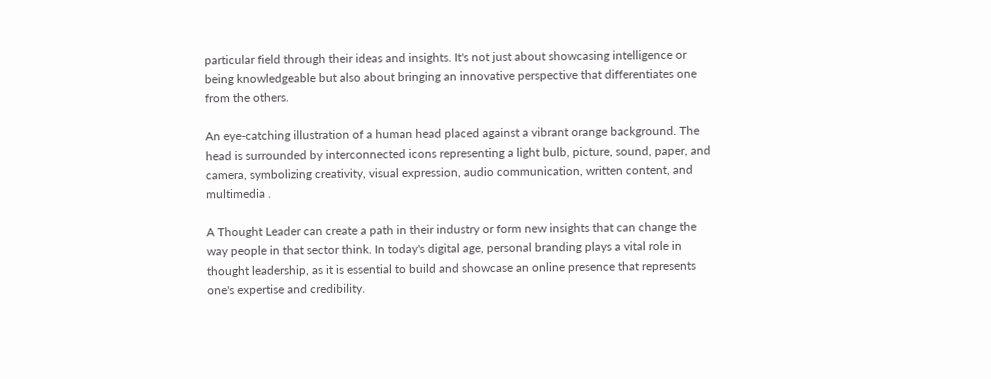particular field through their ideas and insights. It's not just about showcasing intelligence or being knowledgeable but also about bringing an innovative perspective that differentiates one from the others.

An eye-catching illustration of a human head placed against a vibrant orange background. The head is surrounded by interconnected icons representing a light bulb, picture, sound, paper, and camera, symbolizing creativity, visual expression, audio communication, written content, and multimedia .

A Thought Leader can create a path in their industry or form new insights that can change the way people in that sector think. In today's digital age, personal branding plays a vital role in thought leadership, as it is essential to build and showcase an online presence that represents one's expertise and credibility.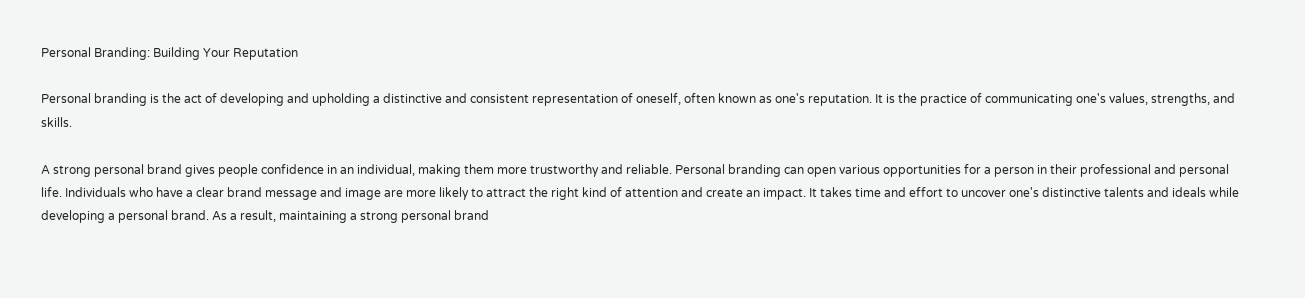Personal Branding: Building Your Reputation

Personal branding is the act of developing and upholding a distinctive and consistent representation of oneself, often known as one's reputation. It is the practice of communicating one's values, strengths, and skills.

A strong personal brand gives people confidence in an individual, making them more trustworthy and reliable. Personal branding can open various opportunities for a person in their professional and personal life. Individuals who have a clear brand message and image are more likely to attract the right kind of attention and create an impact. It takes time and effort to uncover one's distinctive talents and ideals while developing a personal brand. As a result, maintaining a strong personal brand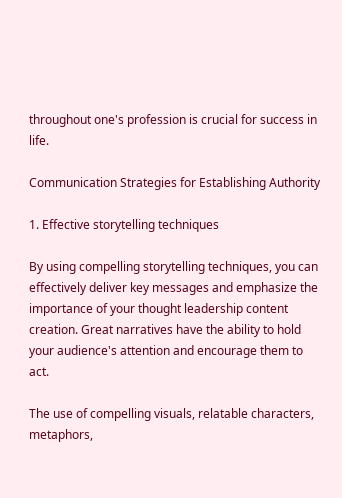throughout one's profession is crucial for success in life.

Communication Strategies for Establishing Authority

1. Effective storytelling techniques

By using compelling storytelling techniques, you can effectively deliver key messages and emphasize the importance of your thought leadership content creation. Great narratives have the ability to hold your audience's attention and encourage them to act.

The use of compelling visuals, relatable characters, metaphors,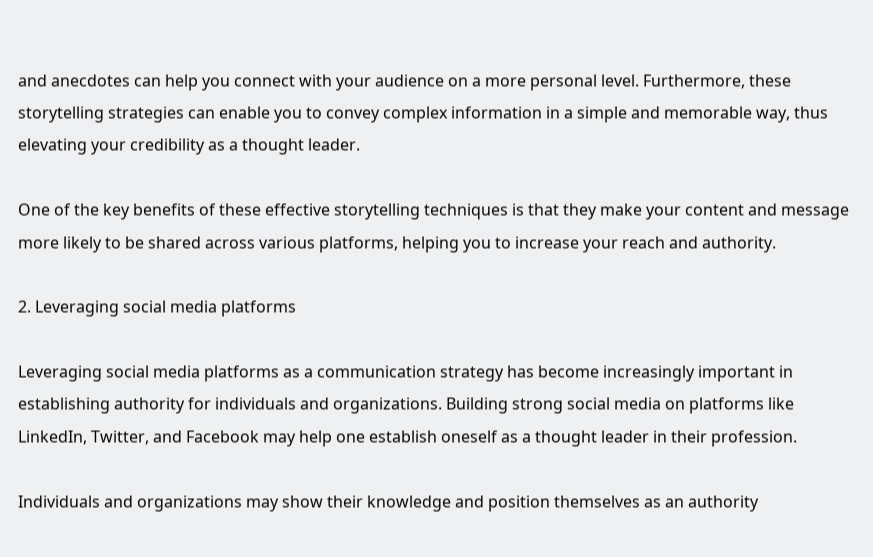and anecdotes can help you connect with your audience on a more personal level. Furthermore, these storytelling strategies can enable you to convey complex information in a simple and memorable way, thus elevating your credibility as a thought leader.

One of the key benefits of these effective storytelling techniques is that they make your content and message more likely to be shared across various platforms, helping you to increase your reach and authority.

2. Leveraging social media platforms

Leveraging social media platforms as a communication strategy has become increasingly important in establishing authority for individuals and organizations. Building strong social media on platforms like LinkedIn, Twitter, and Facebook may help one establish oneself as a thought leader in their profession.

Individuals and organizations may show their knowledge and position themselves as an authority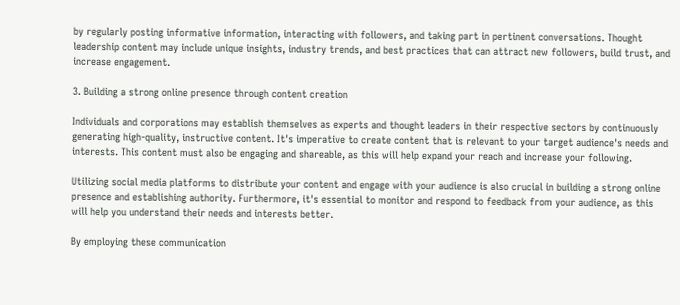by regularly posting informative information, interacting with followers, and taking part in pertinent conversations. Thought leadership content may include unique insights, industry trends, and best practices that can attract new followers, build trust, and increase engagement.

3. Building a strong online presence through content creation

Individuals and corporations may establish themselves as experts and thought leaders in their respective sectors by continuously generating high-quality, instructive content. It's imperative to create content that is relevant to your target audience's needs and interests. This content must also be engaging and shareable, as this will help expand your reach and increase your following.

Utilizing social media platforms to distribute your content and engage with your audience is also crucial in building a strong online presence and establishing authority. Furthermore, it's essential to monitor and respond to feedback from your audience, as this will help you understand their needs and interests better.

By employing these communication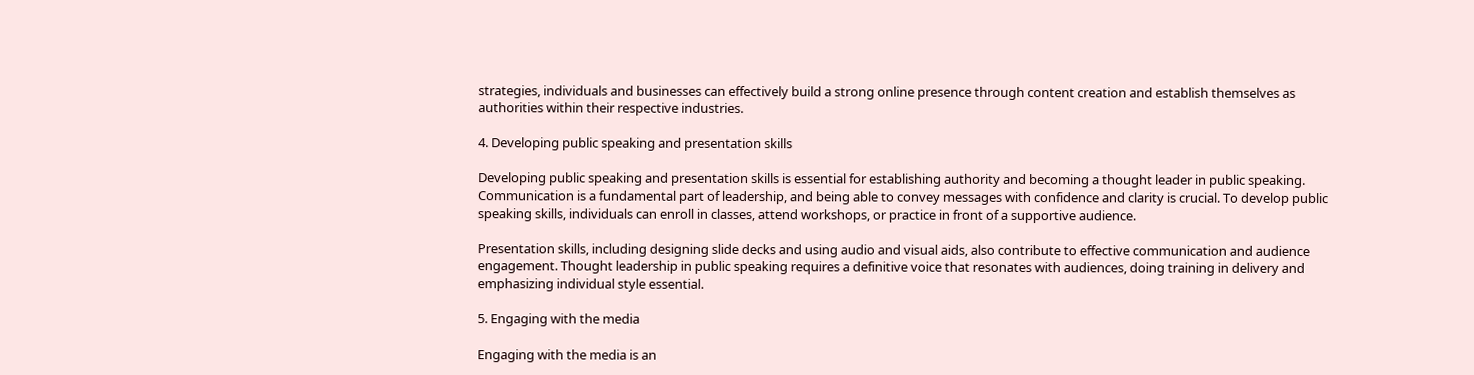strategies, individuals and businesses can effectively build a strong online presence through content creation and establish themselves as authorities within their respective industries.

4. Developing public speaking and presentation skills

Developing public speaking and presentation skills is essential for establishing authority and becoming a thought leader in public speaking. Communication is a fundamental part of leadership, and being able to convey messages with confidence and clarity is crucial. To develop public speaking skills, individuals can enroll in classes, attend workshops, or practice in front of a supportive audience.

Presentation skills, including designing slide decks and using audio and visual aids, also contribute to effective communication and audience engagement. Thought leadership in public speaking requires a definitive voice that resonates with audiences, doing training in delivery and emphasizing individual style essential.

5. Engaging with the media

Engaging with the media is an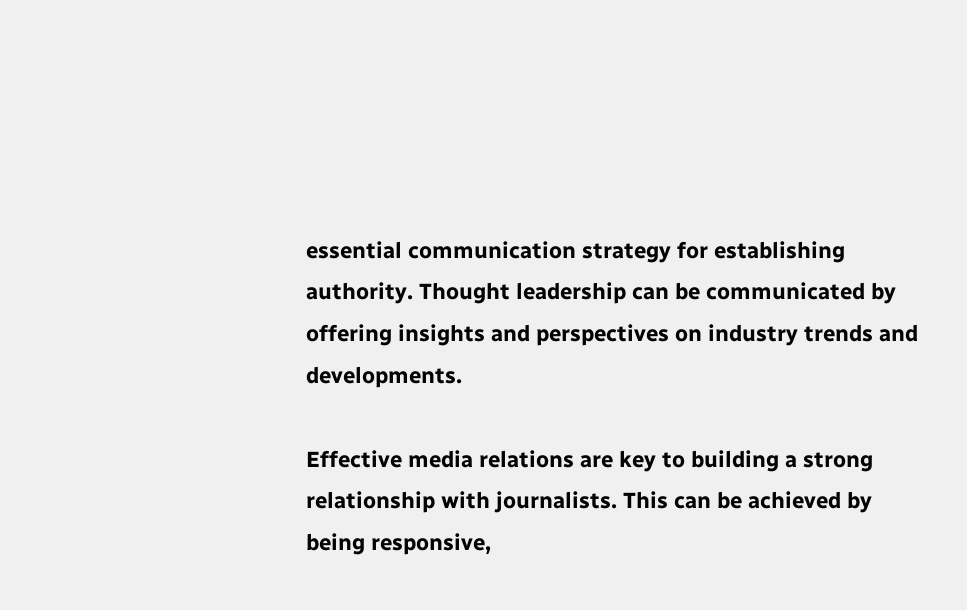essential communication strategy for establishing authority. Thought leadership can be communicated by offering insights and perspectives on industry trends and developments.

Effective media relations are key to building a strong relationship with journalists. This can be achieved by being responsive,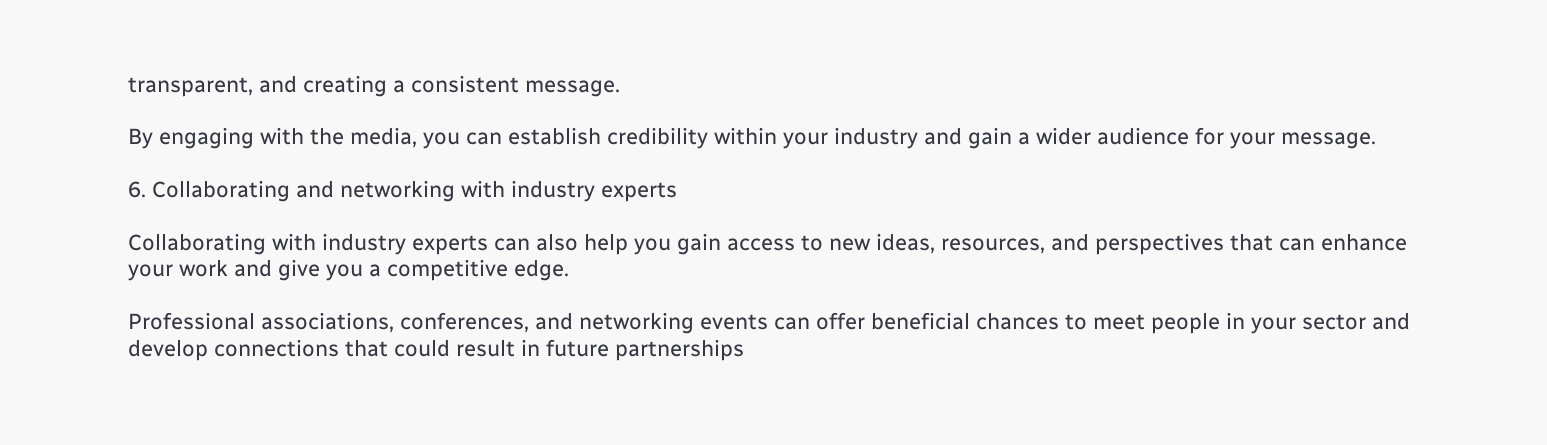transparent, and creating a consistent message.

By engaging with the media, you can establish credibility within your industry and gain a wider audience for your message.

6. Collaborating and networking with industry experts

Collaborating with industry experts can also help you gain access to new ideas, resources, and perspectives that can enhance your work and give you a competitive edge.

Professional associations, conferences, and networking events can offer beneficial chances to meet people in your sector and develop connections that could result in future partnerships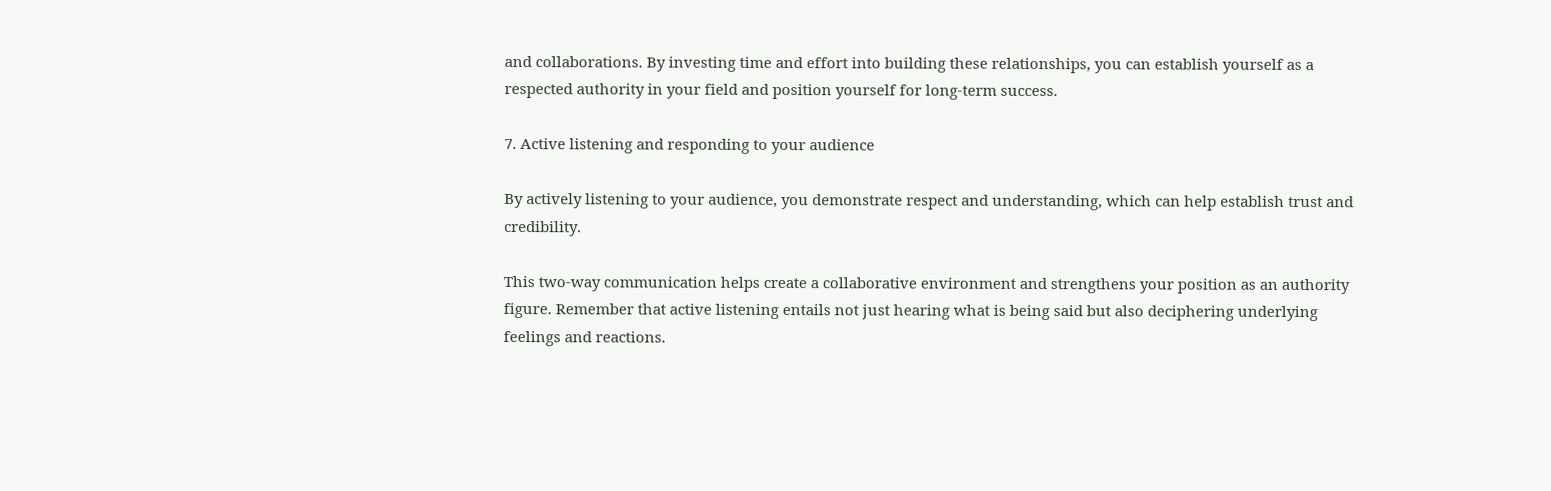and collaborations. By investing time and effort into building these relationships, you can establish yourself as a respected authority in your field and position yourself for long-term success.

7. Active listening and responding to your audience

By actively listening to your audience, you demonstrate respect and understanding, which can help establish trust and credibility.

This two-way communication helps create a collaborative environment and strengthens your position as an authority figure. Remember that active listening entails not just hearing what is being said but also deciphering underlying feelings and reactions.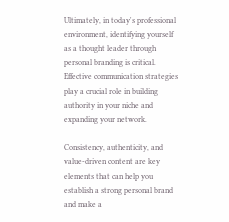Ultimately, in today's professional environment, identifying yourself as a thought leader through personal branding is critical. Effective communication strategies play a crucial role in building authority in your niche and expanding your network.

Consistency, authenticity, and value-driven content are key elements that can help you establish a strong personal brand and make a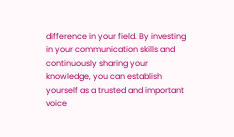difference in your field. By investing in your communication skills and continuously sharing your knowledge, you can establish yourself as a trusted and important voice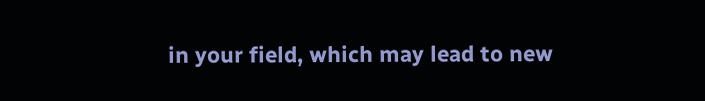in your field, which may lead to new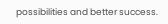possibilities and better success.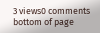3 views0 comments
bottom of page